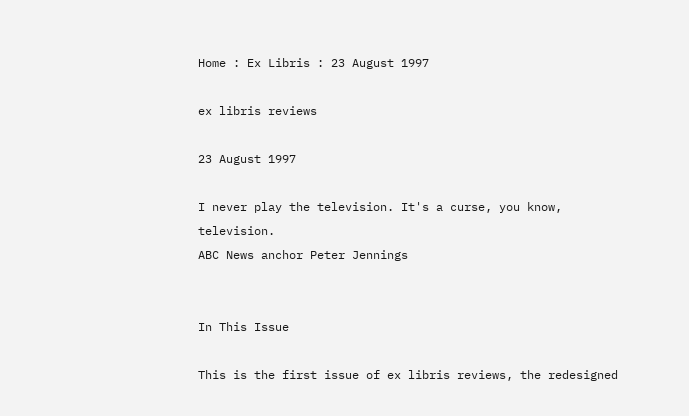Home : Ex Libris : 23 August 1997

ex libris reviews

23 August 1997

I never play the television. It's a curse, you know, television.
ABC News anchor Peter Jennings


In This Issue

This is the first issue of ex libris reviews, the redesigned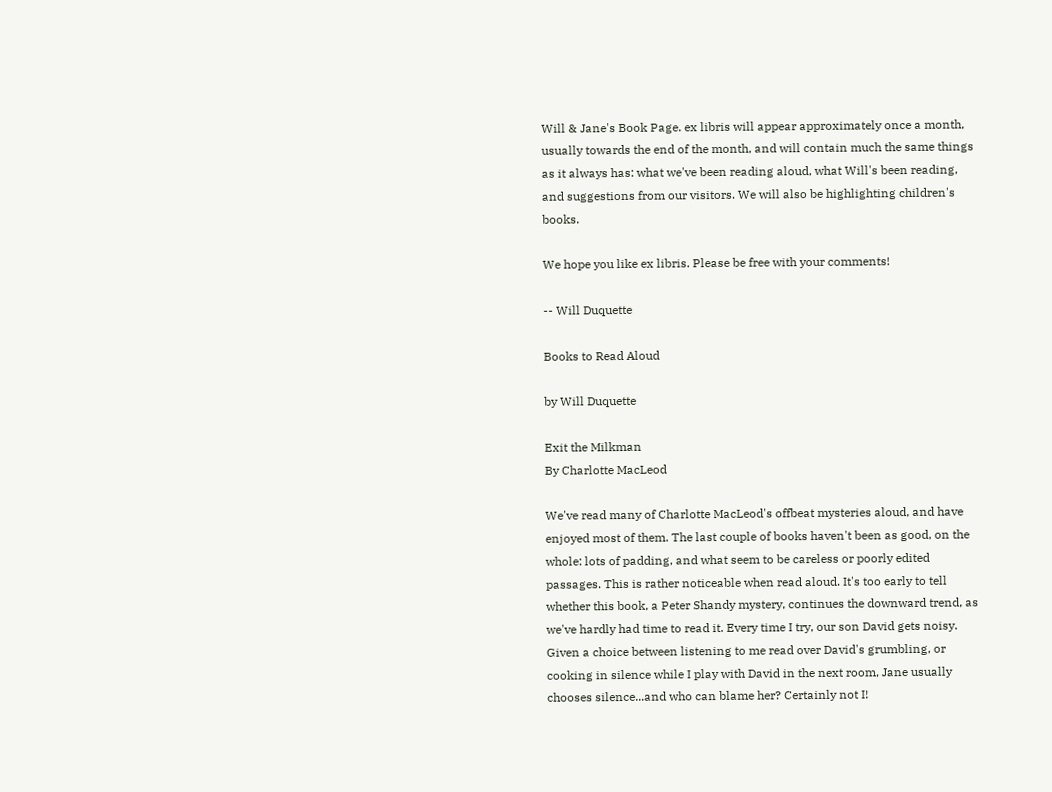Will & Jane's Book Page. ex libris will appear approximately once a month, usually towards the end of the month, and will contain much the same things as it always has: what we've been reading aloud, what Will's been reading, and suggestions from our visitors. We will also be highlighting children's books.

We hope you like ex libris. Please be free with your comments!

-- Will Duquette

Books to Read Aloud

by Will Duquette

Exit the Milkman
By Charlotte MacLeod

We've read many of Charlotte MacLeod's offbeat mysteries aloud, and have enjoyed most of them. The last couple of books haven't been as good, on the whole: lots of padding, and what seem to be careless or poorly edited passages. This is rather noticeable when read aloud. It's too early to tell whether this book, a Peter Shandy mystery, continues the downward trend, as we've hardly had time to read it. Every time I try, our son David gets noisy. Given a choice between listening to me read over David's grumbling, or cooking in silence while I play with David in the next room, Jane usually chooses silence...and who can blame her? Certainly not I!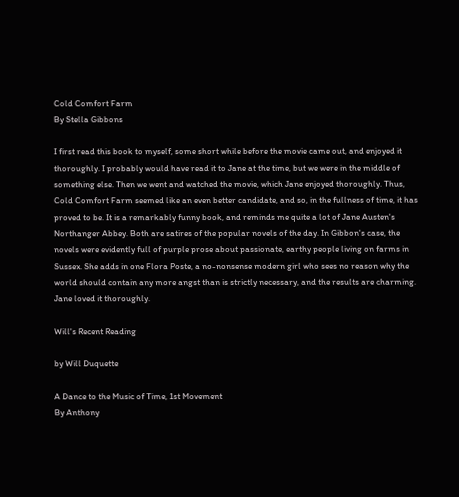Cold Comfort Farm
By Stella Gibbons

I first read this book to myself, some short while before the movie came out, and enjoyed it thoroughly. I probably would have read it to Jane at the time, but we were in the middle of something else. Then we went and watched the movie, which Jane enjoyed thoroughly. Thus, Cold Comfort Farm seemed like an even better candidate, and so, in the fullness of time, it has proved to be. It is a remarkably funny book, and reminds me quite a lot of Jane Austen's Northanger Abbey. Both are satires of the popular novels of the day. In Gibbon's case, the novels were evidently full of purple prose about passionate, earthy people living on farms in Sussex. She adds in one Flora Poste, a no-nonsense modern girl who sees no reason why the world should contain any more angst than is strictly necessary, and the results are charming. Jane loved it thoroughly.

Will's Recent Reading

by Will Duquette

A Dance to the Music of Time, 1st Movement
By Anthony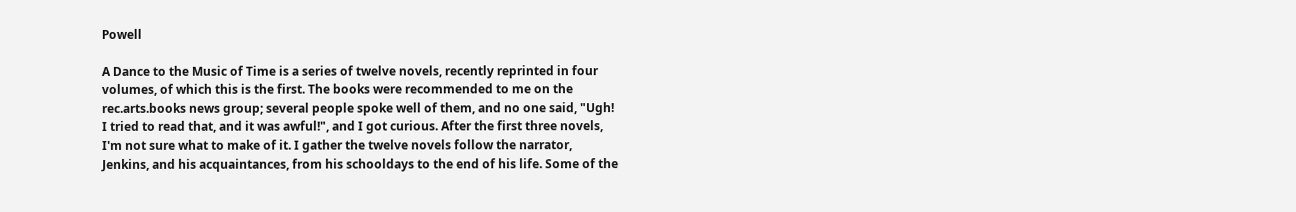Powell

A Dance to the Music of Time is a series of twelve novels, recently reprinted in four volumes, of which this is the first. The books were recommended to me on the rec.arts.books news group; several people spoke well of them, and no one said, "Ugh! I tried to read that, and it was awful!", and I got curious. After the first three novels, I'm not sure what to make of it. I gather the twelve novels follow the narrator, Jenkins, and his acquaintances, from his schooldays to the end of his life. Some of the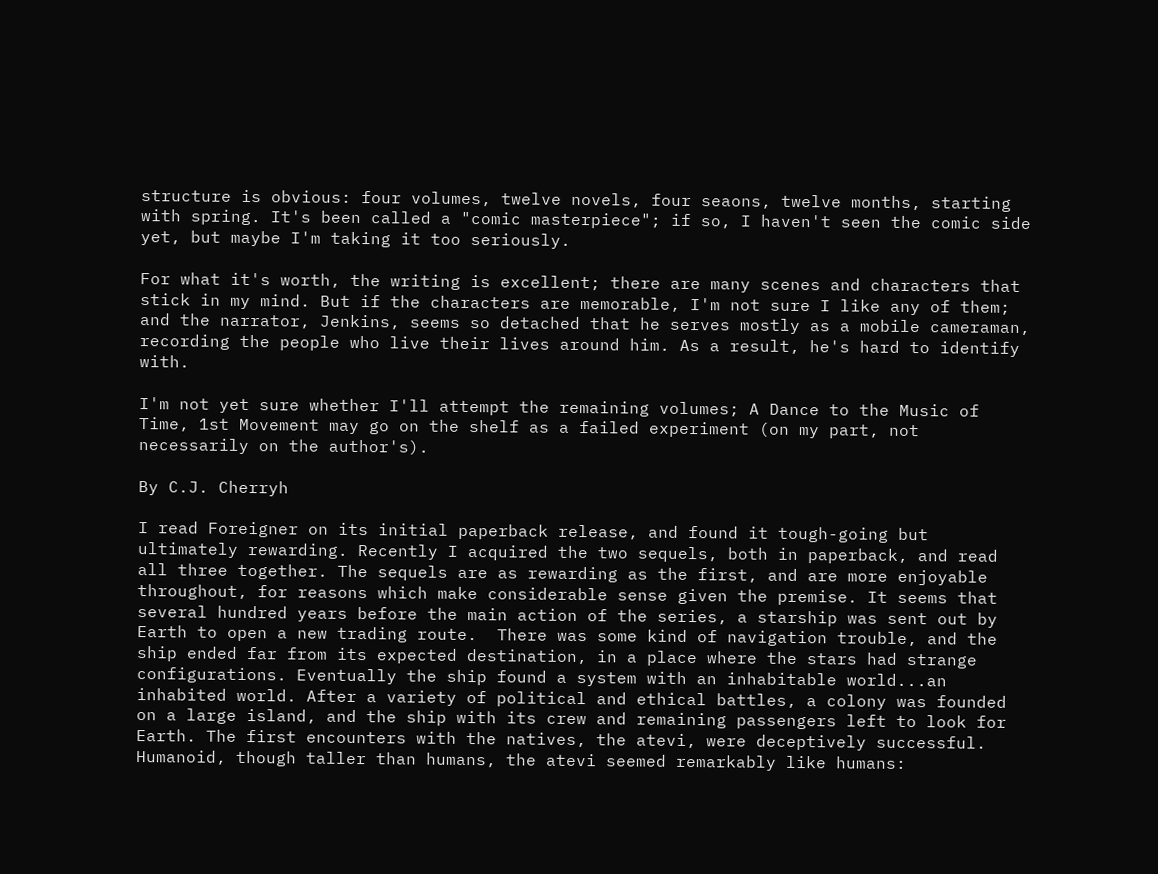structure is obvious: four volumes, twelve novels, four seaons, twelve months, starting with spring. It's been called a "comic masterpiece"; if so, I haven't seen the comic side yet, but maybe I'm taking it too seriously.

For what it's worth, the writing is excellent; there are many scenes and characters that stick in my mind. But if the characters are memorable, I'm not sure I like any of them; and the narrator, Jenkins, seems so detached that he serves mostly as a mobile cameraman, recording the people who live their lives around him. As a result, he's hard to identify with.

I'm not yet sure whether I'll attempt the remaining volumes; A Dance to the Music of Time, 1st Movement may go on the shelf as a failed experiment (on my part, not necessarily on the author's).

By C.J. Cherryh

I read Foreigner on its initial paperback release, and found it tough-going but ultimately rewarding. Recently I acquired the two sequels, both in paperback, and read all three together. The sequels are as rewarding as the first, and are more enjoyable throughout, for reasons which make considerable sense given the premise. It seems that several hundred years before the main action of the series, a starship was sent out by Earth to open a new trading route.  There was some kind of navigation trouble, and the ship ended far from its expected destination, in a place where the stars had strange configurations. Eventually the ship found a system with an inhabitable world...an inhabited world. After a variety of political and ethical battles, a colony was founded on a large island, and the ship with its crew and remaining passengers left to look for Earth. The first encounters with the natives, the atevi, were deceptively successful. Humanoid, though taller than humans, the atevi seemed remarkably like humans: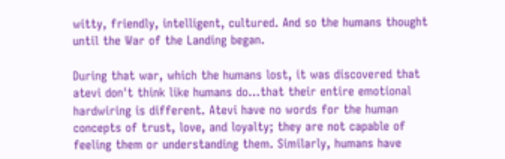witty, friendly, intelligent, cultured. And so the humans thought until the War of the Landing began.

During that war, which the humans lost, it was discovered that atevi don't think like humans do...that their entire emotional hardwiring is different. Atevi have no words for the human concepts of trust, love, and loyalty; they are not capable of feeling them or understanding them. Similarly, humans have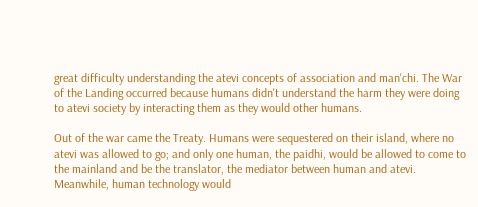great difficulty understanding the atevi concepts of association and man'chi. The War of the Landing occurred because humans didn't understand the harm they were doing to atevi society by interacting them as they would other humans.

Out of the war came the Treaty. Humans were sequestered on their island, where no atevi was allowed to go; and only one human, the paidhi, would be allowed to come to the mainland and be the translator, the mediator between human and atevi. Meanwhile, human technology would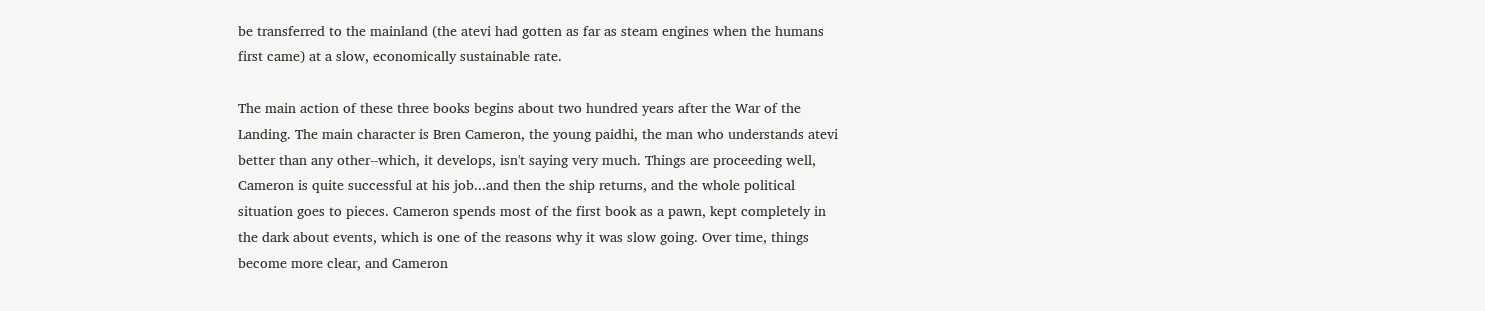be transferred to the mainland (the atevi had gotten as far as steam engines when the humans first came) at a slow, economically sustainable rate.

The main action of these three books begins about two hundred years after the War of the Landing. The main character is Bren Cameron, the young paidhi, the man who understands atevi better than any other--which, it develops, isn't saying very much. Things are proceeding well, Cameron is quite successful at his job...and then the ship returns, and the whole political situation goes to pieces. Cameron spends most of the first book as a pawn, kept completely in the dark about events, which is one of the reasons why it was slow going. Over time, things become more clear, and Cameron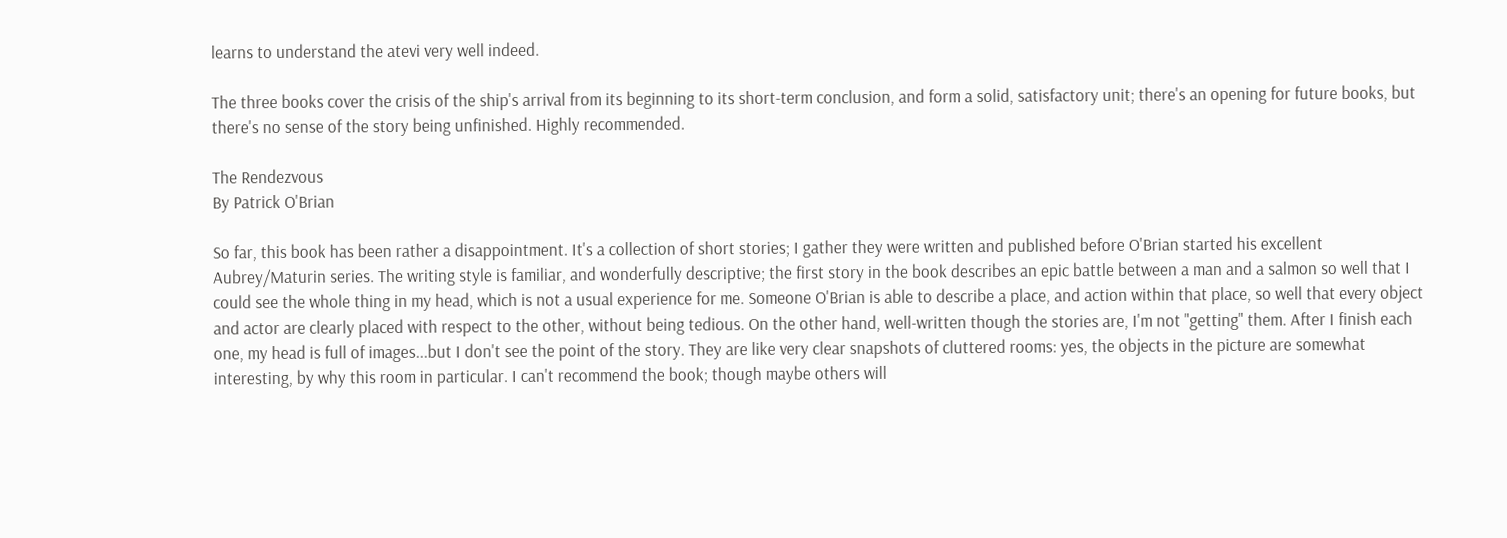learns to understand the atevi very well indeed.

The three books cover the crisis of the ship's arrival from its beginning to its short-term conclusion, and form a solid, satisfactory unit; there's an opening for future books, but there's no sense of the story being unfinished. Highly recommended.

The Rendezvous
By Patrick O'Brian

So far, this book has been rather a disappointment. It's a collection of short stories; I gather they were written and published before O'Brian started his excellent Aubrey/Maturin series. The writing style is familiar, and wonderfully descriptive; the first story in the book describes an epic battle between a man and a salmon so well that I could see the whole thing in my head, which is not a usual experience for me. Someone O'Brian is able to describe a place, and action within that place, so well that every object and actor are clearly placed with respect to the other, without being tedious. On the other hand, well-written though the stories are, I'm not "getting" them. After I finish each one, my head is full of images...but I don't see the point of the story. They are like very clear snapshots of cluttered rooms: yes, the objects in the picture are somewhat interesting, by why this room in particular. I can't recommend the book; though maybe others will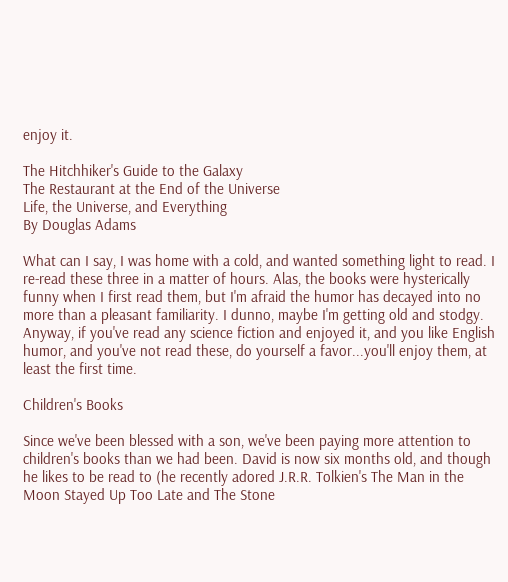enjoy it.

The Hitchhiker's Guide to the Galaxy
The Restaurant at the End of the Universe
Life, the Universe, and Everything
By Douglas Adams

What can I say, I was home with a cold, and wanted something light to read. I re-read these three in a matter of hours. Alas, the books were hysterically funny when I first read them, but I'm afraid the humor has decayed into no more than a pleasant familiarity. I dunno, maybe I'm getting old and stodgy. Anyway, if you've read any science fiction and enjoyed it, and you like English humor, and you've not read these, do yourself a favor...you'll enjoy them, at least the first time.

Children's Books

Since we've been blessed with a son, we've been paying more attention to children's books than we had been. David is now six months old, and though he likes to be read to (he recently adored J.R.R. Tolkien's The Man in the Moon Stayed Up Too Late and The Stone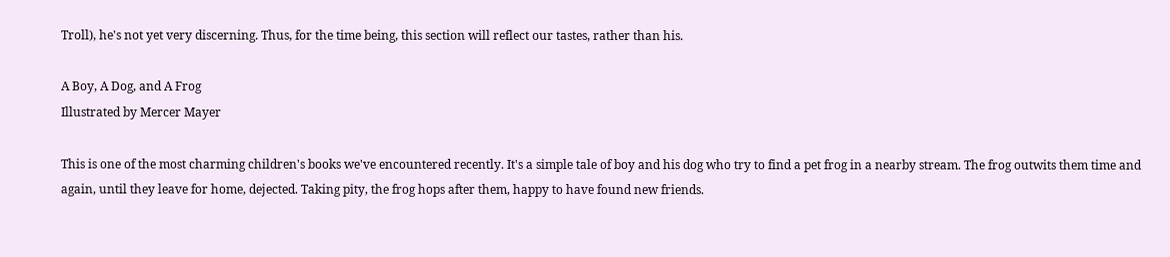Troll), he's not yet very discerning. Thus, for the time being, this section will reflect our tastes, rather than his.

A Boy, A Dog, and A Frog
Illustrated by Mercer Mayer

This is one of the most charming children's books we've encountered recently. It's a simple tale of boy and his dog who try to find a pet frog in a nearby stream. The frog outwits them time and again, until they leave for home, dejected. Taking pity, the frog hops after them, happy to have found new friends.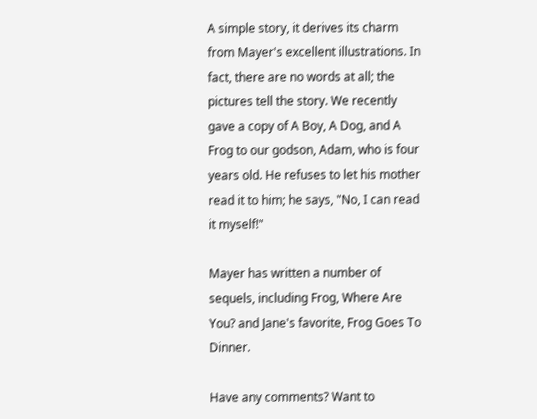A simple story, it derives its charm from Mayer's excellent illustrations. In fact, there are no words at all; the pictures tell the story. We recently gave a copy of A Boy, A Dog, and A Frog to our godson, Adam, who is four years old. He refuses to let his mother read it to him; he says, "No, I can read it myself!"

Mayer has written a number of sequels, including Frog, Where Are You? and Jane's favorite, Frog Goes To Dinner.

Have any comments? Want to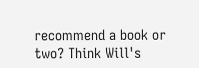recommend a book or two? Think Will's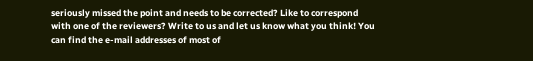seriously missed the point and needs to be corrected? Like to correspond with one of the reviewers? Write to us and let us know what you think! You can find the e-mail addresses of most of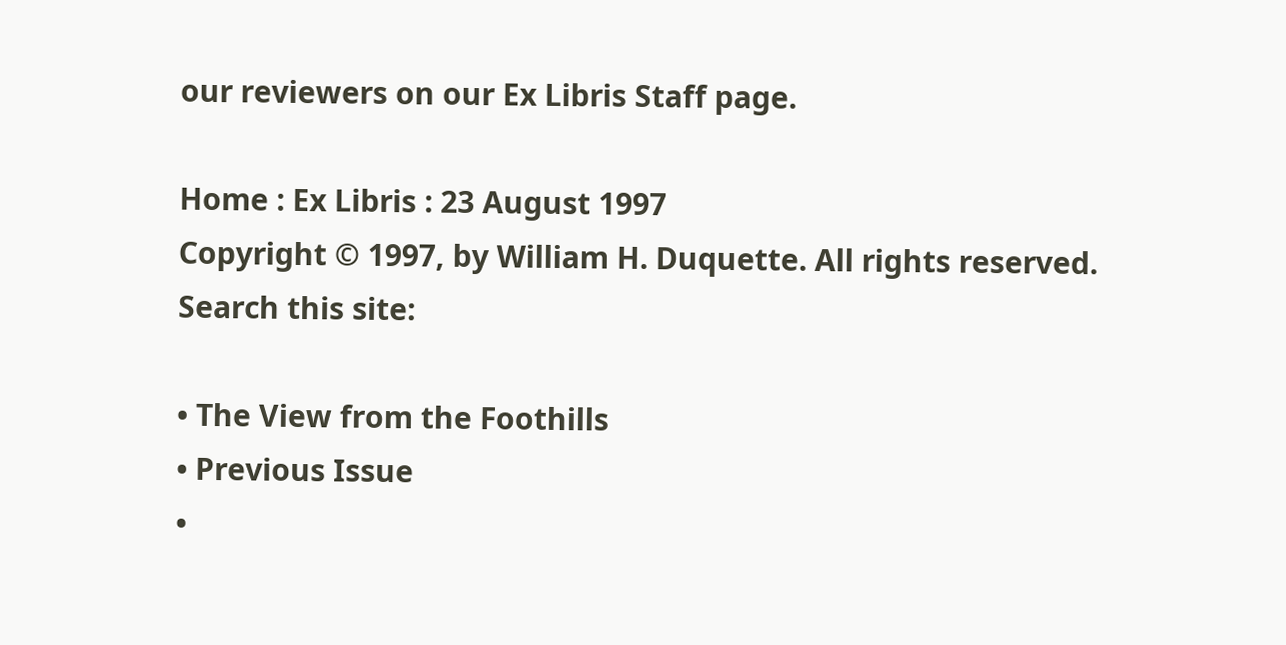our reviewers on our Ex Libris Staff page.

Home : Ex Libris : 23 August 1997
Copyright © 1997, by William H. Duquette. All rights reserved.
Search this site:

• The View from the Foothills
• Previous Issue
•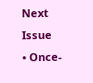Next Issue
• Once-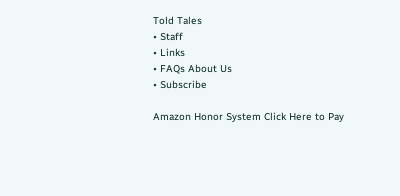Told Tales
• Staff
• Links
• FAQs About Us
• Subscribe

Amazon Honor System Click Here to Pay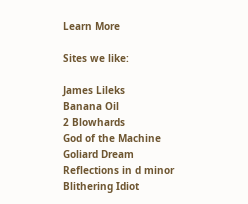Learn More

Sites we like:

James Lileks
Banana Oil
2 Blowhards
God of the Machine
Goliard Dream
Reflections in d minor
Blithering Idiot